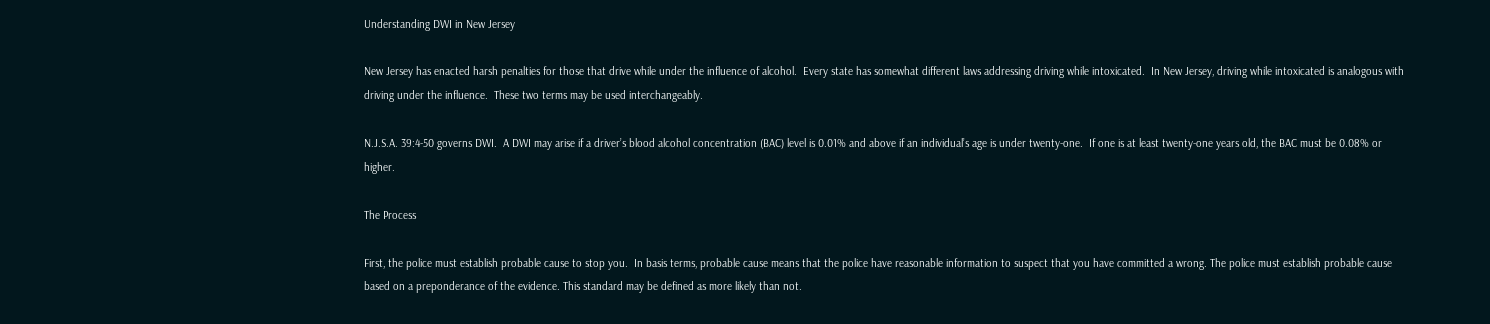Understanding DWI in New Jersey

New Jersey has enacted harsh penalties for those that drive while under the influence of alcohol.  Every state has somewhat different laws addressing driving while intoxicated.  In New Jersey, driving while intoxicated is analogous with driving under the influence.  These two terms may be used interchangeably.

N.J.S.A. 39:4-50 governs DWI.  A DWI may arise if a driver’s blood alcohol concentration (BAC) level is 0.01% and above if an individual’s age is under twenty-one.  If one is at least twenty-one years old, the BAC must be 0.08% or higher.

The Process

First, the police must establish probable cause to stop you.  In basis terms, probable cause means that the police have reasonable information to suspect that you have committed a wrong. The police must establish probable cause based on a preponderance of the evidence. This standard may be defined as more likely than not.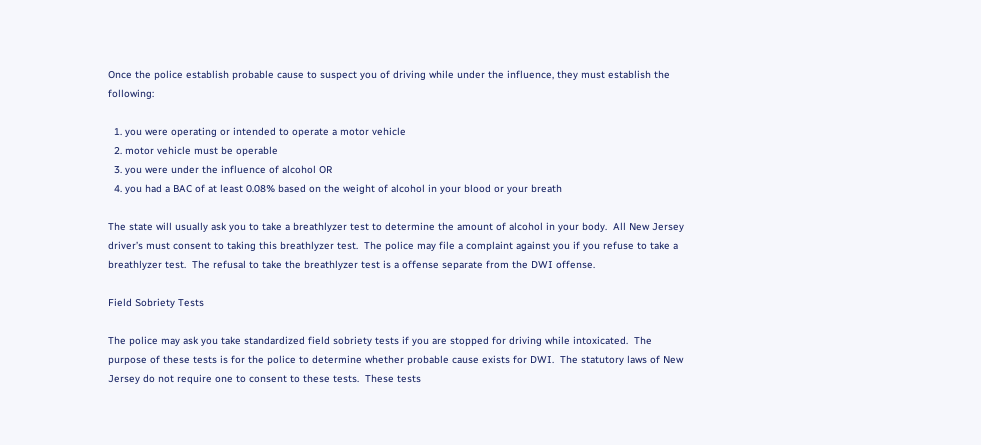Once the police establish probable cause to suspect you of driving while under the influence, they must establish the following:

  1. you were operating or intended to operate a motor vehicle
  2. motor vehicle must be operable
  3. you were under the influence of alcohol OR
  4. you had a BAC of at least 0.08% based on the weight of alcohol in your blood or your breath

The state will usually ask you to take a breathlyzer test to determine the amount of alcohol in your body.  All New Jersey driver’s must consent to taking this breathlyzer test.  The police may file a complaint against you if you refuse to take a breathlyzer test.  The refusal to take the breathlyzer test is a offense separate from the DWI offense.

Field Sobriety Tests

The police may ask you take standardized field sobriety tests if you are stopped for driving while intoxicated.  The purpose of these tests is for the police to determine whether probable cause exists for DWI.  The statutory laws of New Jersey do not require one to consent to these tests.  These tests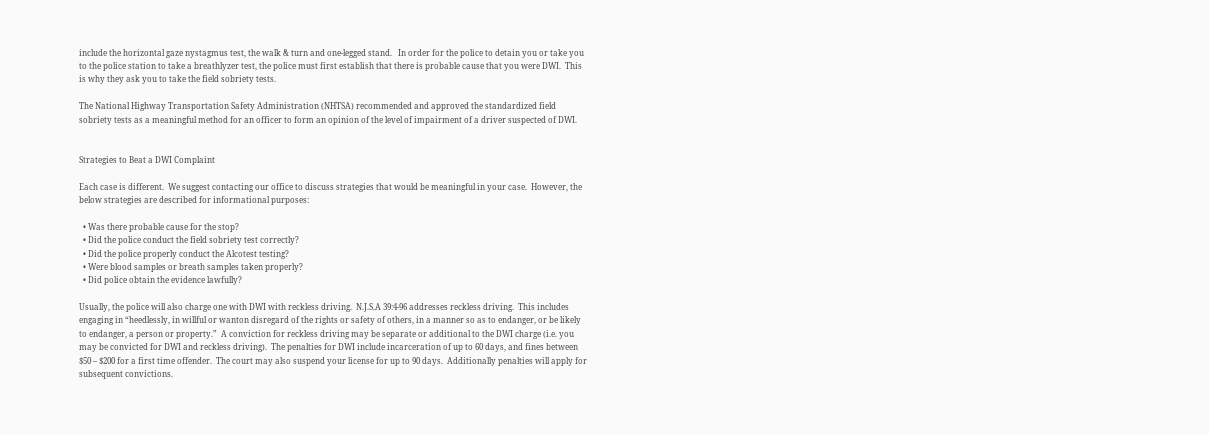include the horizontal gaze nystagmus test, the walk & turn and one-legged stand.   In order for the police to detain you or take you to the police station to take a breathlyzer test, the police must first establish that there is probable cause that you were DWI.  This is why they ask you to take the field sobriety tests.

The National Highway Transportation Safety Administration (NHTSA) recommended and approved the standardized field sobriety tests as a meaningful method for an officer to form an opinion of the level of impairment of a driver suspected of DWI.


Strategies to Beat a DWI Complaint

Each case is different.  We suggest contacting our office to discuss strategies that would be meaningful in your case.  However, the below strategies are described for informational purposes:

  • Was there probable cause for the stop?
  • Did the police conduct the field sobriety test correctly?
  • Did the police properly conduct the Alcotest testing?
  • Were blood samples or breath samples taken properly?
  • Did police obtain the evidence lawfully?

Usually, the police will also charge one with DWI with reckless driving.  N.J.S.A 39:4-96 addresses reckless driving.  This includes  engaging in “heedlessly, in willful or wanton disregard of the rights or safety of others, in a manner so as to endanger, or be likely to endanger, a person or property.”  A conviction for reckless driving may be separate or additional to the DWI charge (i.e. you may be convicted for DWI and reckless driving).  The penalties for DWI include incarceration of up to 60 days, and fines between $50 – $200 for a first time offender.  The court may also suspend your license for up to 90 days.  Additionally penalties will apply for subsequent convictions.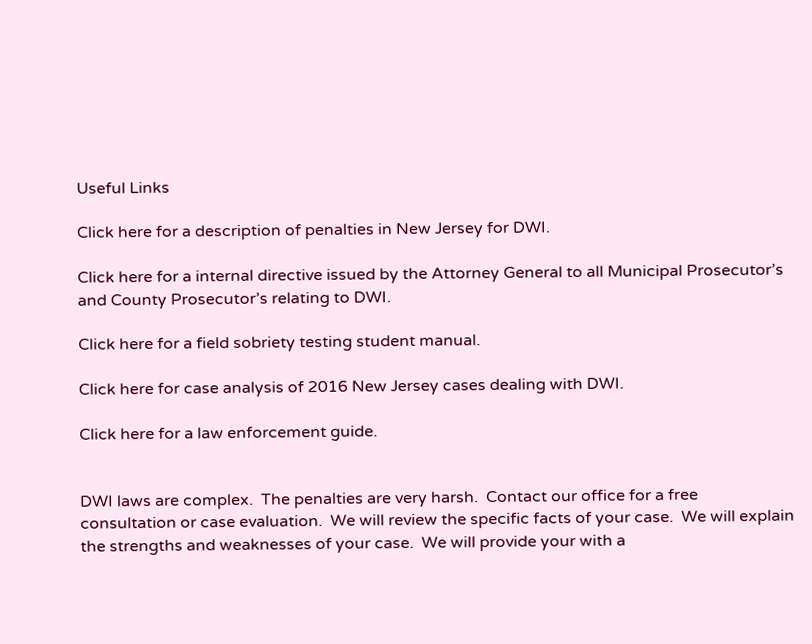Useful Links

Click here for a description of penalties in New Jersey for DWI.

Click here for a internal directive issued by the Attorney General to all Municipal Prosecutor’s and County Prosecutor’s relating to DWI.

Click here for a field sobriety testing student manual.

Click here for case analysis of 2016 New Jersey cases dealing with DWI.

Click here for a law enforcement guide.


DWI laws are complex.  The penalties are very harsh.  Contact our office for a free consultation or case evaluation.  We will review the specific facts of your case.  We will explain the strengths and weaknesses of your case.  We will provide your with a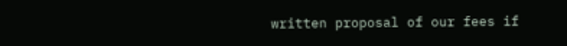written proposal of our fees if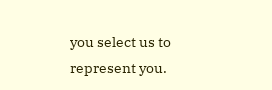you select us to represent you.